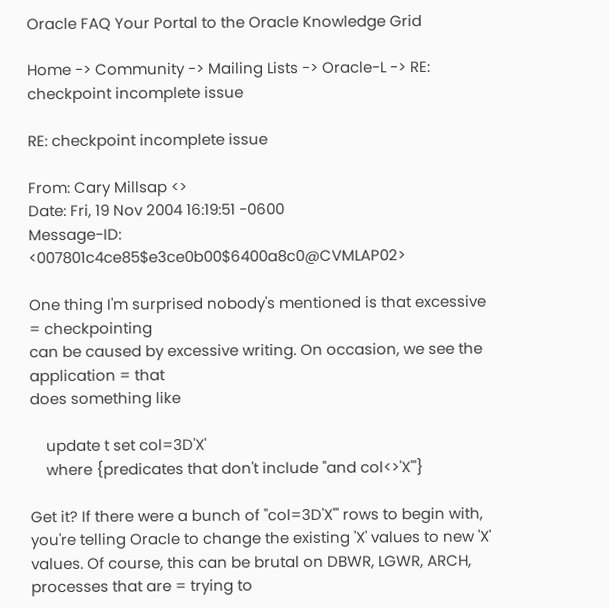Oracle FAQ Your Portal to the Oracle Knowledge Grid

Home -> Community -> Mailing Lists -> Oracle-L -> RE: checkpoint incomplete issue

RE: checkpoint incomplete issue

From: Cary Millsap <>
Date: Fri, 19 Nov 2004 16:19:51 -0600
Message-ID: <007801c4ce85$e3ce0b00$6400a8c0@CVMLAP02>

One thing I'm surprised nobody's mentioned is that excessive = checkpointing
can be caused by excessive writing. On occasion, we see the application = that
does something like

    update t set col=3D'X'
    where {predicates that don't include "and col<>'X'"}

Get it? If there were a bunch of "col=3D'X'" rows to begin with, you're telling Oracle to change the existing 'X' values to new 'X' values. Of course, this can be brutal on DBWR, LGWR, ARCH, processes that are = trying to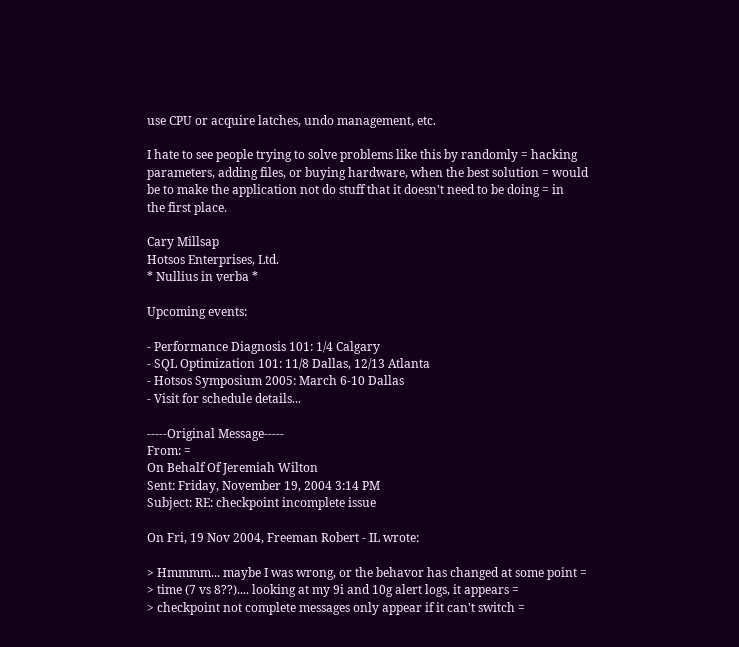use CPU or acquire latches, undo management, etc.

I hate to see people trying to solve problems like this by randomly = hacking
parameters, adding files, or buying hardware, when the best solution = would
be to make the application not do stuff that it doesn't need to be doing = in
the first place.

Cary Millsap
Hotsos Enterprises, Ltd.
* Nullius in verba *

Upcoming events:

- Performance Diagnosis 101: 1/4 Calgary
- SQL Optimization 101: 11/8 Dallas, 12/13 Atlanta
- Hotsos Symposium 2005: March 6-10 Dallas
- Visit for schedule details...

-----Original Message-----
From: =
On Behalf Of Jeremiah Wilton
Sent: Friday, November 19, 2004 3:14 PM
Subject: RE: checkpoint incomplete issue

On Fri, 19 Nov 2004, Freeman Robert - IL wrote:

> Hmmmm... maybe I was wrong, or the behavor has changed at some point =
> time (7 vs 8??).... looking at my 9i and 10g alert logs, it appears =
> checkpoint not complete messages only appear if it can't switch =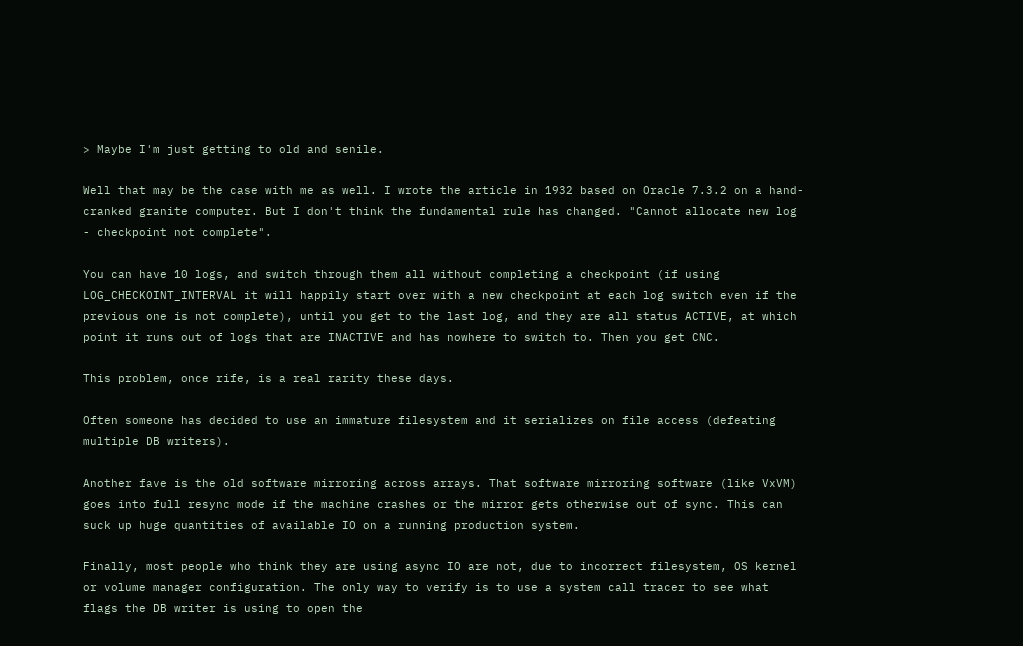> Maybe I'm just getting to old and senile.

Well that may be the case with me as well. I wrote the article in 1932 based on Oracle 7.3.2 on a hand-cranked granite computer. But I don't think the fundamental rule has changed. "Cannot allocate new log - checkpoint not complete".

You can have 10 logs, and switch through them all without completing a checkpoint (if using LOG_CHECKOINT_INTERVAL it will happily start over with a new checkpoint at each log switch even if the previous one is not complete), until you get to the last log, and they are all status ACTIVE, at which point it runs out of logs that are INACTIVE and has nowhere to switch to. Then you get CNC.

This problem, once rife, is a real rarity these days.

Often someone has decided to use an immature filesystem and it serializes on file access (defeating multiple DB writers).

Another fave is the old software mirroring across arrays. That software mirroring software (like VxVM) goes into full resync mode if the machine crashes or the mirror gets otherwise out of sync. This can suck up huge quantities of available IO on a running production system.

Finally, most people who think they are using async IO are not, due to incorrect filesystem, OS kernel or volume manager configuration. The only way to verify is to use a system call tracer to see what flags the DB writer is using to open the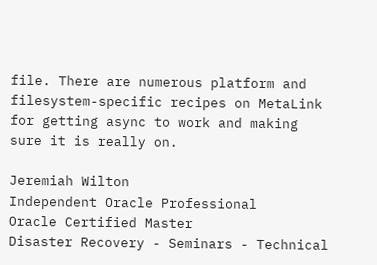file. There are numerous platform and filesystem-specific recipes on MetaLink for getting async to work and making sure it is really on.

Jeremiah Wilton
Independent Oracle Professional
Oracle Certified Master
Disaster Recovery - Seminars - Technical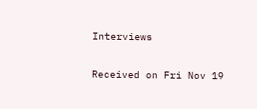Interviews

Received on Fri Nov 19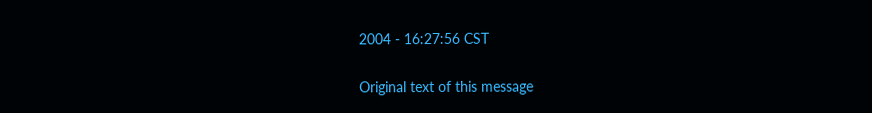2004 - 16:27:56 CST

Original text of this message